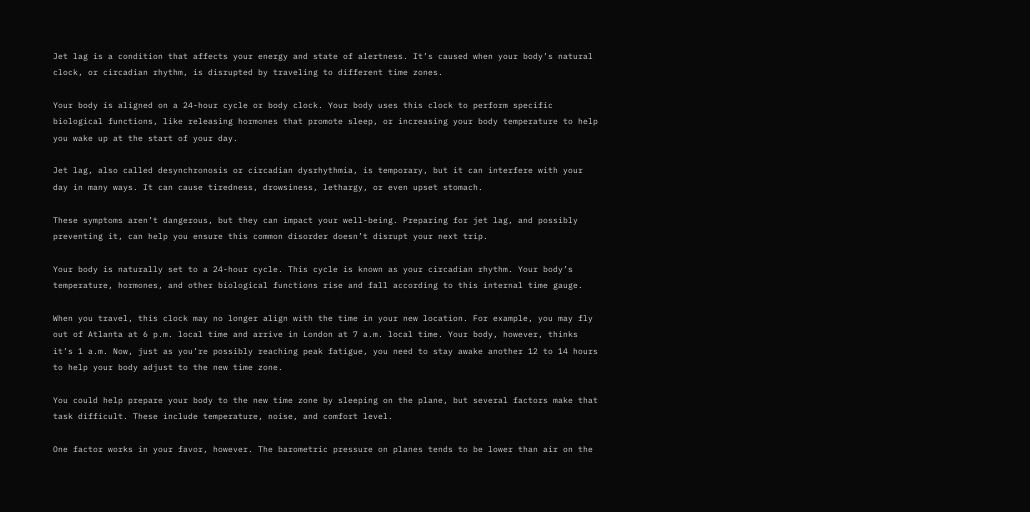Jet lag is a condition that affects your energy and state of alertness. It’s caused when your body’s natural clock, or circadian rhythm, is disrupted by traveling to different time zones.

Your body is aligned on a 24-hour cycle or body clock. Your body uses this clock to perform specific biological functions, like releasing hormones that promote sleep, or increasing your body temperature to help you wake up at the start of your day.

Jet lag, also called desynchronosis or circadian dysrhythmia, is temporary, but it can interfere with your day in many ways. It can cause tiredness, drowsiness, lethargy, or even upset stomach.

These symptoms aren’t dangerous, but they can impact your well-being. Preparing for jet lag, and possibly preventing it, can help you ensure this common disorder doesn’t disrupt your next trip.

Your body is naturally set to a 24-hour cycle. This cycle is known as your circadian rhythm. Your body’s temperature, hormones, and other biological functions rise and fall according to this internal time gauge.

When you travel, this clock may no longer align with the time in your new location. For example, you may fly out of Atlanta at 6 p.m. local time and arrive in London at 7 a.m. local time. Your body, however, thinks it’s 1 a.m. Now, just as you’re possibly reaching peak fatigue, you need to stay awake another 12 to 14 hours to help your body adjust to the new time zone.

You could help prepare your body to the new time zone by sleeping on the plane, but several factors make that task difficult. These include temperature, noise, and comfort level.

One factor works in your favor, however. The barometric pressure on planes tends to be lower than air on the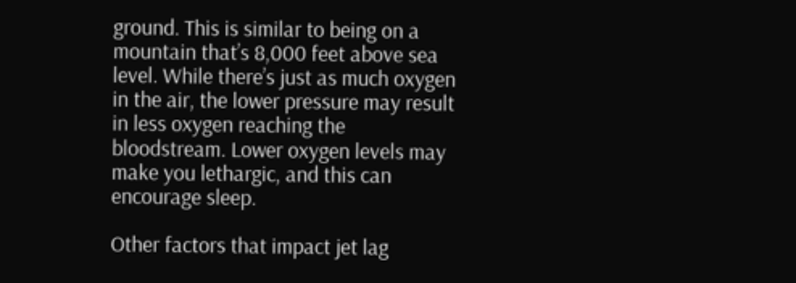ground. This is similar to being on a mountain that’s 8,000 feet above sea level. While there’s just as much oxygen in the air, the lower pressure may result in less oxygen reaching the bloodstream. Lower oxygen levels may make you lethargic, and this can encourage sleep.

Other factors that impact jet lag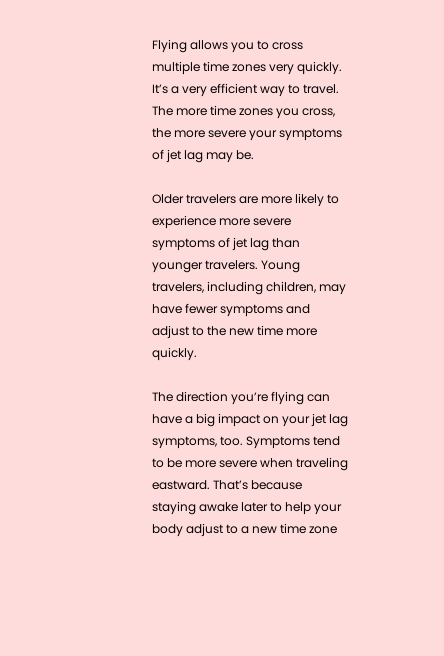Flying allows you to cross multiple time zones very quickly. It’s a very efficient way to travel. The more time zones you cross, the more severe your symptoms of jet lag may be.

Older travelers are more likely to experience more severe symptoms of jet lag than younger travelers. Young travelers, including children, may have fewer symptoms and adjust to the new time more quickly.

The direction you’re flying can have a big impact on your jet lag symptoms, too. Symptoms tend to be more severe when traveling eastward. That’s because staying awake later to help your body adjust to a new time zone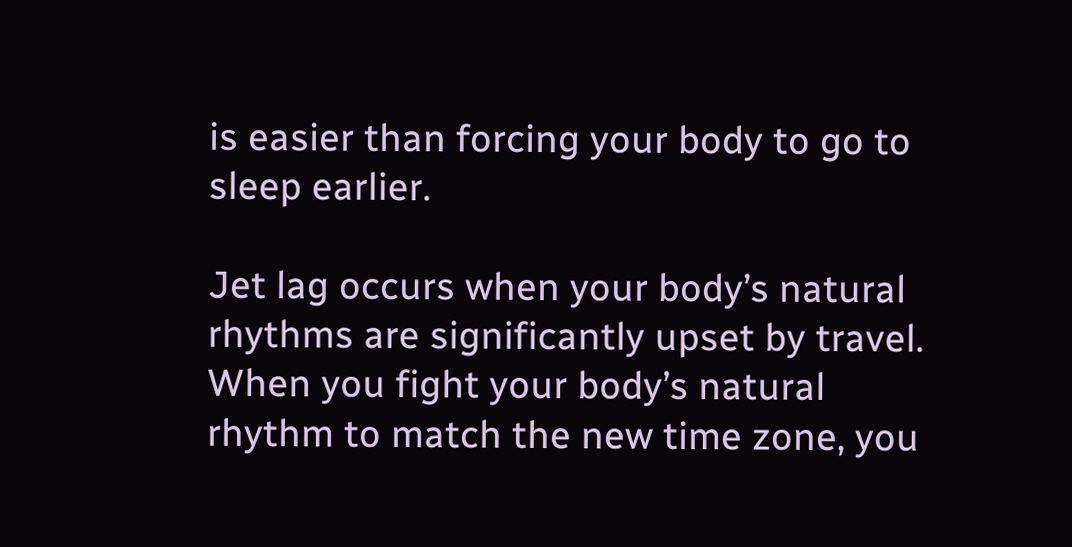is easier than forcing your body to go to sleep earlier.

Jet lag occurs when your body’s natural rhythms are significantly upset by travel. When you fight your body’s natural rhythm to match the new time zone, you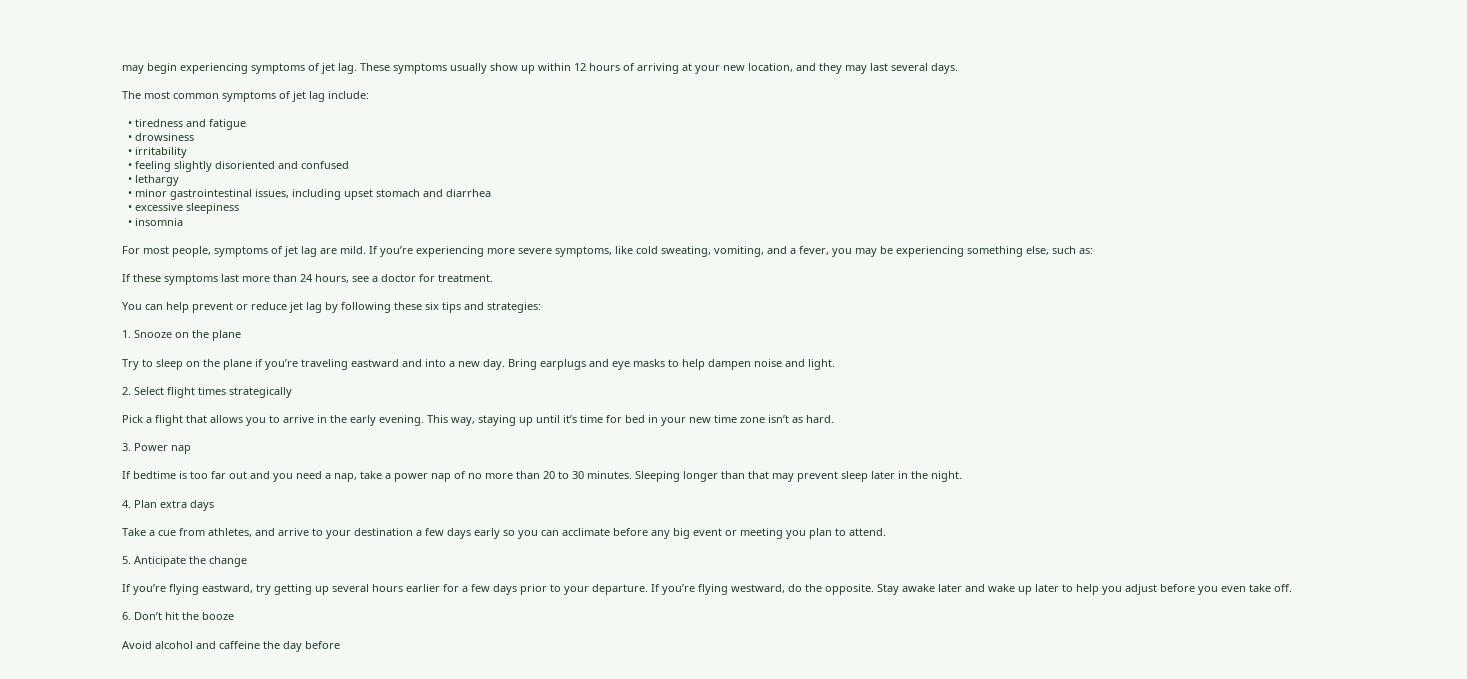may begin experiencing symptoms of jet lag. These symptoms usually show up within 12 hours of arriving at your new location, and they may last several days.

The most common symptoms of jet lag include:

  • tiredness and fatigue
  • drowsiness
  • irritability
  • feeling slightly disoriented and confused
  • lethargy
  • minor gastrointestinal issues, including upset stomach and diarrhea
  • excessive sleepiness
  • insomnia

For most people, symptoms of jet lag are mild. If you’re experiencing more severe symptoms, like cold sweating, vomiting, and a fever, you may be experiencing something else, such as:

If these symptoms last more than 24 hours, see a doctor for treatment.

You can help prevent or reduce jet lag by following these six tips and strategies:

1. Snooze on the plane

Try to sleep on the plane if you’re traveling eastward and into a new day. Bring earplugs and eye masks to help dampen noise and light.

2. Select flight times strategically

Pick a flight that allows you to arrive in the early evening. This way, staying up until it’s time for bed in your new time zone isn’t as hard.

3. Power nap

If bedtime is too far out and you need a nap, take a power nap of no more than 20 to 30 minutes. Sleeping longer than that may prevent sleep later in the night.

4. Plan extra days

Take a cue from athletes, and arrive to your destination a few days early so you can acclimate before any big event or meeting you plan to attend.

5. Anticipate the change

If you’re flying eastward, try getting up several hours earlier for a few days prior to your departure. If you’re flying westward, do the opposite. Stay awake later and wake up later to help you adjust before you even take off.

6. Don’t hit the booze

Avoid alcohol and caffeine the day before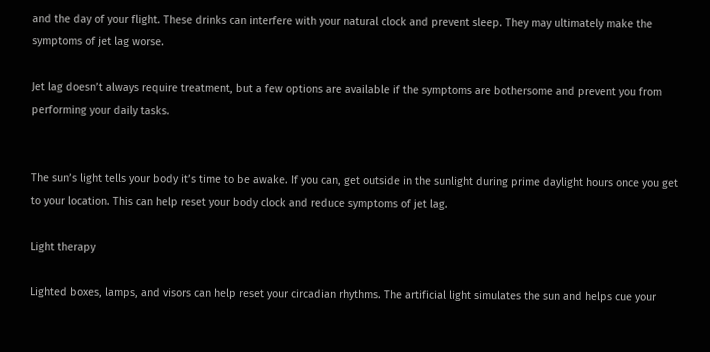and the day of your flight. These drinks can interfere with your natural clock and prevent sleep. They may ultimately make the symptoms of jet lag worse.

Jet lag doesn’t always require treatment, but a few options are available if the symptoms are bothersome and prevent you from performing your daily tasks.


The sun’s light tells your body it’s time to be awake. If you can, get outside in the sunlight during prime daylight hours once you get to your location. This can help reset your body clock and reduce symptoms of jet lag.

Light therapy

Lighted boxes, lamps, and visors can help reset your circadian rhythms. The artificial light simulates the sun and helps cue your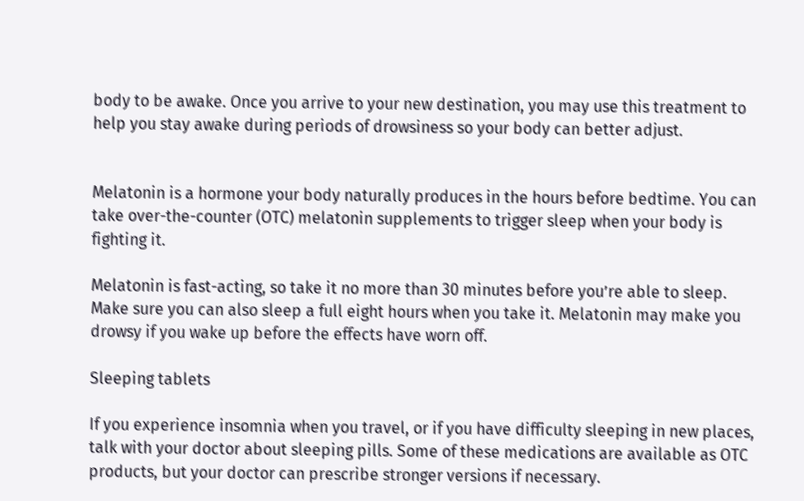body to be awake. Once you arrive to your new destination, you may use this treatment to help you stay awake during periods of drowsiness so your body can better adjust.


Melatonin is a hormone your body naturally produces in the hours before bedtime. You can take over-the-counter (OTC) melatonin supplements to trigger sleep when your body is fighting it.

Melatonin is fast-acting, so take it no more than 30 minutes before you’re able to sleep. Make sure you can also sleep a full eight hours when you take it. Melatonin may make you drowsy if you wake up before the effects have worn off.

Sleeping tablets

If you experience insomnia when you travel, or if you have difficulty sleeping in new places, talk with your doctor about sleeping pills. Some of these medications are available as OTC products, but your doctor can prescribe stronger versions if necessary.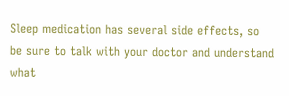Sleep medication has several side effects, so be sure to talk with your doctor and understand what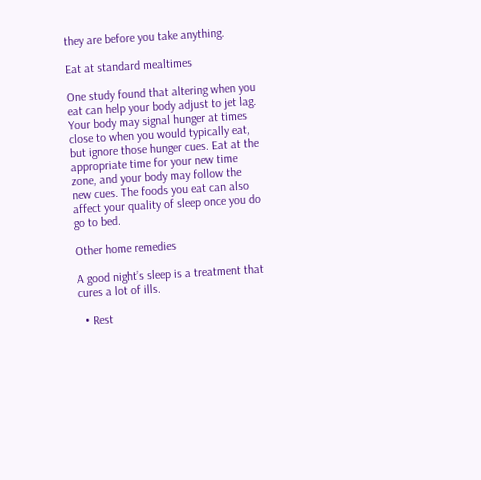they are before you take anything.

Eat at standard mealtimes

One study found that altering when you eat can help your body adjust to jet lag. Your body may signal hunger at times close to when you would typically eat, but ignore those hunger cues. Eat at the appropriate time for your new time zone, and your body may follow the new cues. The foods you eat can also affect your quality of sleep once you do go to bed.

Other home remedies

A good night’s sleep is a treatment that cures a lot of ills.

  • Rest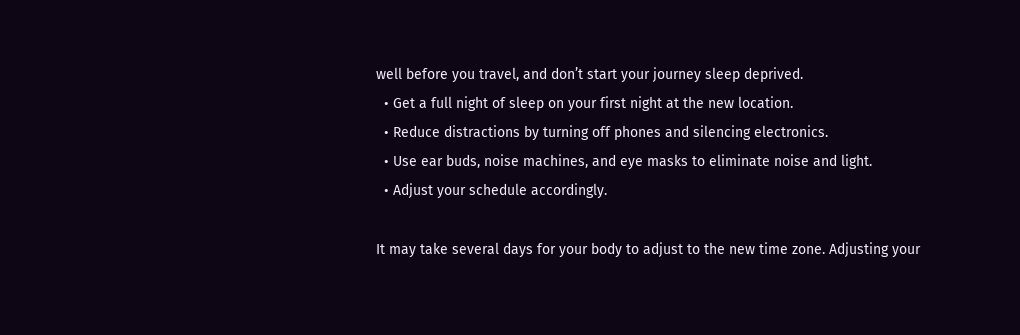well before you travel, and don’t start your journey sleep deprived.
  • Get a full night of sleep on your first night at the new location.
  • Reduce distractions by turning off phones and silencing electronics.
  • Use ear buds, noise machines, and eye masks to eliminate noise and light.
  • Adjust your schedule accordingly.

It may take several days for your body to adjust to the new time zone. Adjusting your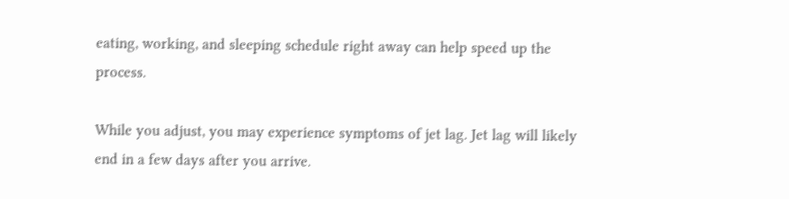eating, working, and sleeping schedule right away can help speed up the process.

While you adjust, you may experience symptoms of jet lag. Jet lag will likely end in a few days after you arrive.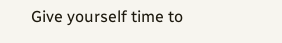Give yourself time to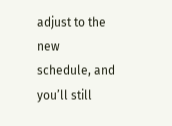adjust to the new schedule, and you’ll still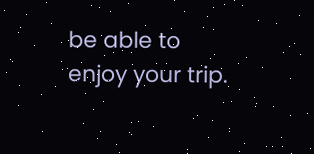be able to enjoy your trip.